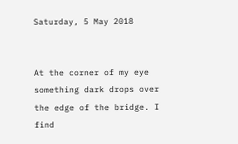Saturday, 5 May 2018


At the corner of my eye something dark drops over the edge of the bridge. I find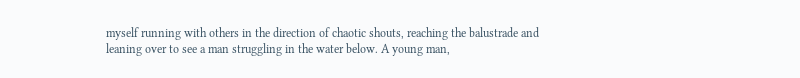myself running with others in the direction of chaotic shouts, reaching the balustrade and leaning over to see a man struggling in the water below. A young man,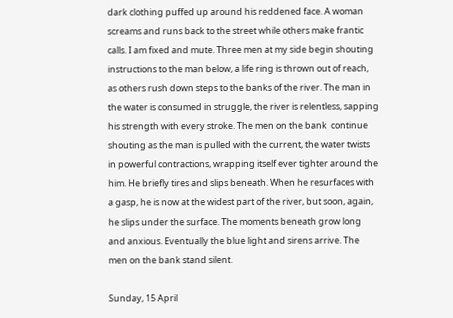dark clothing puffed up around his reddened face. A woman screams and runs back to the street while others make frantic calls. I am fixed and mute. Three men at my side begin shouting instructions to the man below, a life ring is thrown out of reach, as others rush down steps to the banks of the river. The man in the water is consumed in struggle, the river is relentless, sapping his strength with every stroke. The men on the bank  continue shouting as the man is pulled with the current, the water twists in powerful contractions, wrapping itself ever tighter around the him. He briefly tires and slips beneath. When he resurfaces with a gasp, he is now at the widest part of the river, but soon, again, he slips under the surface. The moments beneath grow long and anxious. Eventually the blue light and sirens arrive. The men on the bank stand silent.

Sunday, 15 April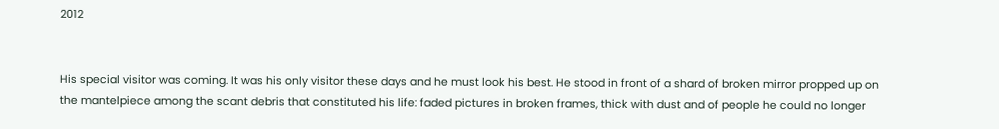2012


His special visitor was coming. It was his only visitor these days and he must look his best. He stood in front of a shard of broken mirror propped up on the mantelpiece among the scant debris that constituted his life: faded pictures in broken frames, thick with dust and of people he could no longer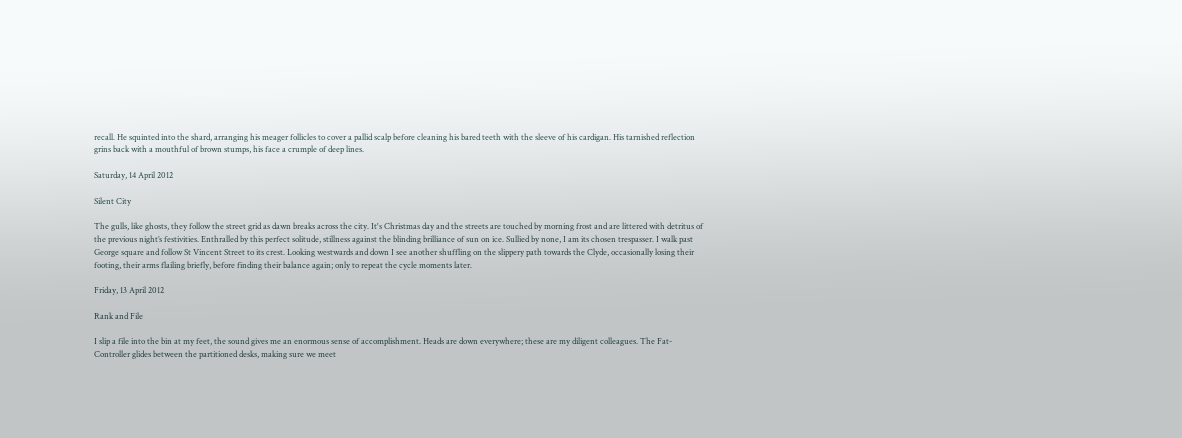recall. He squinted into the shard, arranging his meager follicles to cover a pallid scalp before cleaning his bared teeth with the sleeve of his cardigan. His tarnished reflection grins back with a mouthful of brown stumps, his face a crumple of deep lines.

Saturday, 14 April 2012

Silent City

The gulls, like ghosts, they follow the street grid as dawn breaks across the city. It's Christmas day and the streets are touched by morning frost and are littered with detritus of the previous night’s festivities. Enthralled by this perfect solitude, stillness against the blinding brilliance of sun on ice. Sullied by none, I am its chosen trespasser. I walk past George square and follow St Vincent Street to its crest. Looking westwards and down I see another shuffling on the slippery path towards the Clyde, occasionally losing their footing, their arms flailing briefly, before finding their balance again; only to repeat the cycle moments later.

Friday, 13 April 2012

Rank and File

I slip a file into the bin at my feet, the sound gives me an enormous sense of accomplishment. Heads are down everywhere; these are my diligent colleagues. The Fat-Controller glides between the partitioned desks, making sure we meet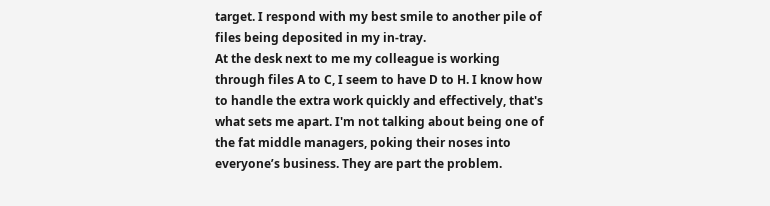target. I respond with my best smile to another pile of files being deposited in my in-tray.
At the desk next to me my colleague is working through files A to C, I seem to have D to H. I know how to handle the extra work quickly and effectively, that's what sets me apart. I'm not talking about being one of the fat middle managers, poking their noses into everyone’s business. They are part the problem.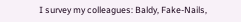I survey my colleagues: Baldy, Fake-Nails,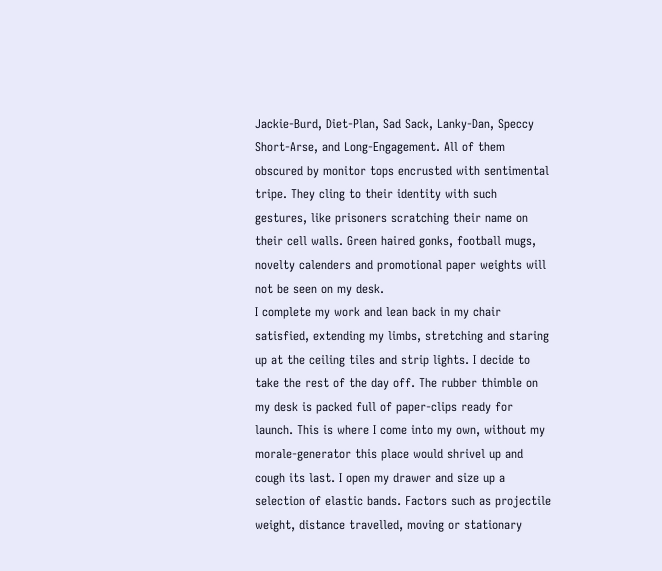Jackie-Burd, Diet-Plan, Sad Sack, Lanky-Dan, Speccy Short-Arse, and Long-Engagement. All of them obscured by monitor tops encrusted with sentimental tripe. They cling to their identity with such gestures, like prisoners scratching their name on their cell walls. Green haired gonks, football mugs, novelty calenders and promotional paper weights will not be seen on my desk.
I complete my work and lean back in my chair satisfied, extending my limbs, stretching and staring up at the ceiling tiles and strip lights. I decide to take the rest of the day off. The rubber thimble on my desk is packed full of paper-clips ready for launch. This is where I come into my own, without my morale-generator this place would shrivel up and cough its last. I open my drawer and size up a selection of elastic bands. Factors such as projectile weight, distance travelled, moving or stationary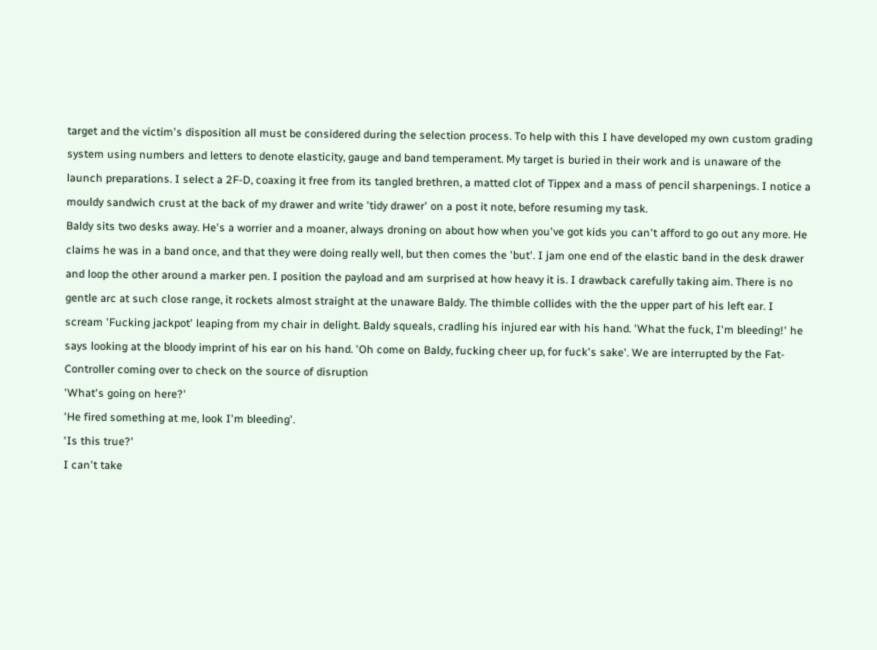target and the victim's disposition all must be considered during the selection process. To help with this I have developed my own custom grading system using numbers and letters to denote elasticity, gauge and band temperament. My target is buried in their work and is unaware of the launch preparations. I select a 2F-D, coaxing it free from its tangled brethren, a matted clot of Tippex and a mass of pencil sharpenings. I notice a mouldy sandwich crust at the back of my drawer and write 'tidy drawer' on a post it note, before resuming my task.
Baldy sits two desks away. He's a worrier and a moaner, always droning on about how when you've got kids you can't afford to go out any more. He claims he was in a band once, and that they were doing really well, but then comes the 'but'. I jam one end of the elastic band in the desk drawer and loop the other around a marker pen. I position the payload and am surprised at how heavy it is. I drawback carefully taking aim. There is no gentle arc at such close range, it rockets almost straight at the unaware Baldy. The thimble collides with the the upper part of his left ear. I scream 'Fucking jackpot' leaping from my chair in delight. Baldy squeals, cradling his injured ear with his hand. 'What the fuck, I'm bleeding!' he says looking at the bloody imprint of his ear on his hand. 'Oh come on Baldy, fucking cheer up, for fuck's sake'. We are interrupted by the Fat-Controller coming over to check on the source of disruption
'What's going on here?'
'He fired something at me, look I'm bleeding'.
'Is this true?'
I can't take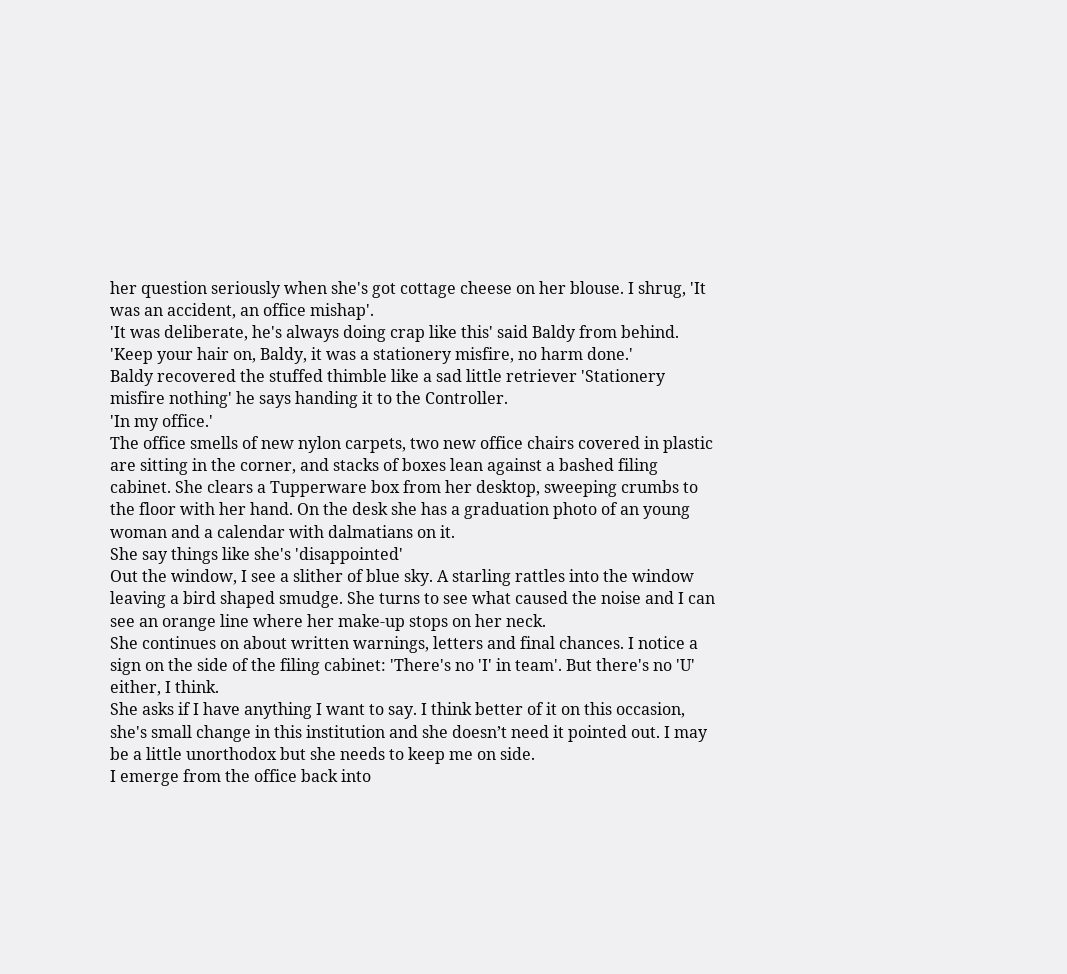her question seriously when she's got cottage cheese on her blouse. I shrug, 'It was an accident, an office mishap'.
'It was deliberate, he's always doing crap like this' said Baldy from behind.
'Keep your hair on, Baldy, it was a stationery misfire, no harm done.'
Baldy recovered the stuffed thimble like a sad little retriever 'Stationery misfire nothing' he says handing it to the Controller.
'In my office.'
The office smells of new nylon carpets, two new office chairs covered in plastic are sitting in the corner, and stacks of boxes lean against a bashed filing cabinet. She clears a Tupperware box from her desktop, sweeping crumbs to the floor with her hand. On the desk she has a graduation photo of an young woman and a calendar with dalmatians on it.
She say things like she's 'disappointed'
Out the window, I see a slither of blue sky. A starling rattles into the window leaving a bird shaped smudge. She turns to see what caused the noise and I can see an orange line where her make-up stops on her neck.
She continues on about written warnings, letters and final chances. I notice a sign on the side of the filing cabinet: 'There's no 'I' in team'. But there's no 'U' either, I think.
She asks if I have anything I want to say. I think better of it on this occasion, she's small change in this institution and she doesn’t need it pointed out. I may be a little unorthodox but she needs to keep me on side.
I emerge from the office back into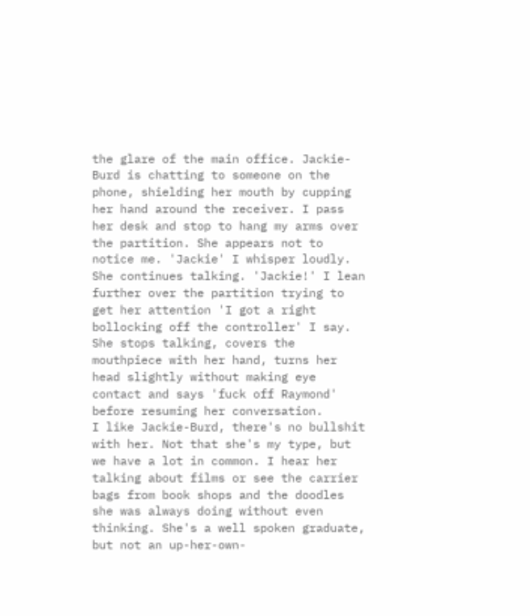the glare of the main office. Jackie-Burd is chatting to someone on the phone, shielding her mouth by cupping her hand around the receiver. I pass her desk and stop to hang my arms over the partition. She appears not to notice me. 'Jackie' I whisper loudly. She continues talking. 'Jackie!' I lean further over the partition trying to get her attention 'I got a right bollocking off the controller' I say. She stops talking, covers the mouthpiece with her hand, turns her head slightly without making eye contact and says 'fuck off Raymond' before resuming her conversation.
I like Jackie-Burd, there's no bullshit with her. Not that she's my type, but we have a lot in common. I hear her talking about films or see the carrier bags from book shops and the doodles she was always doing without even thinking. She's a well spoken graduate, but not an up-her-own-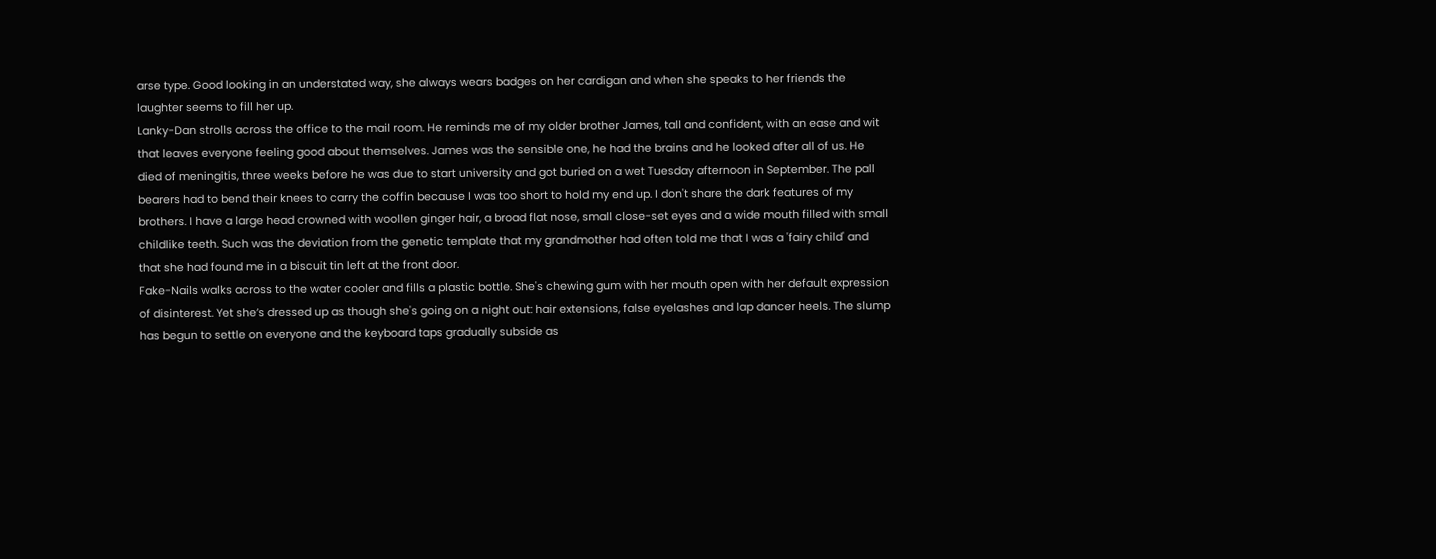arse type. Good looking in an understated way, she always wears badges on her cardigan and when she speaks to her friends the laughter seems to fill her up.
Lanky-Dan strolls across the office to the mail room. He reminds me of my older brother James, tall and confident, with an ease and wit that leaves everyone feeling good about themselves. James was the sensible one, he had the brains and he looked after all of us. He died of meningitis, three weeks before he was due to start university and got buried on a wet Tuesday afternoon in September. The pall bearers had to bend their knees to carry the coffin because I was too short to hold my end up. I don't share the dark features of my brothers. I have a large head crowned with woollen ginger hair, a broad flat nose, small close-set eyes and a wide mouth filled with small childlike teeth. Such was the deviation from the genetic template that my grandmother had often told me that I was a 'fairy child' and that she had found me in a biscuit tin left at the front door.
Fake-Nails walks across to the water cooler and fills a plastic bottle. She's chewing gum with her mouth open with her default expression of disinterest. Yet she’s dressed up as though she's going on a night out: hair extensions, false eyelashes and lap dancer heels. The slump has begun to settle on everyone and the keyboard taps gradually subside as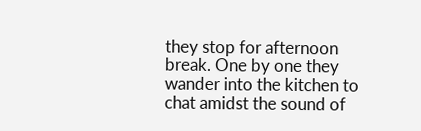they stop for afternoon break. One by one they wander into the kitchen to chat amidst the sound of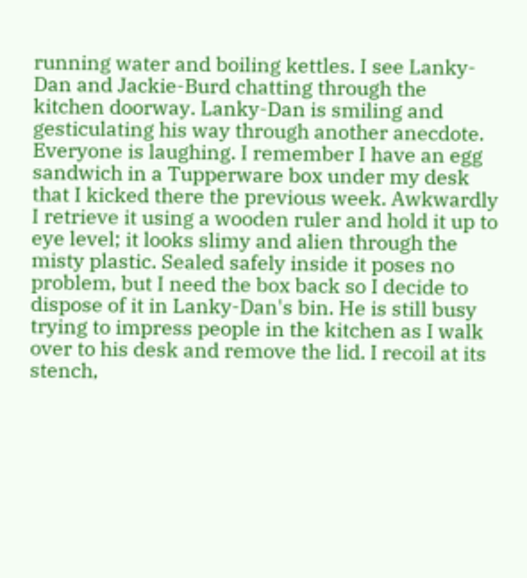running water and boiling kettles. I see Lanky-Dan and Jackie-Burd chatting through the kitchen doorway. Lanky-Dan is smiling and gesticulating his way through another anecdote. Everyone is laughing. I remember I have an egg sandwich in a Tupperware box under my desk that I kicked there the previous week. Awkwardly I retrieve it using a wooden ruler and hold it up to eye level; it looks slimy and alien through the misty plastic. Sealed safely inside it poses no problem, but I need the box back so I decide to dispose of it in Lanky-Dan's bin. He is still busy trying to impress people in the kitchen as I walk over to his desk and remove the lid. I recoil at its stench,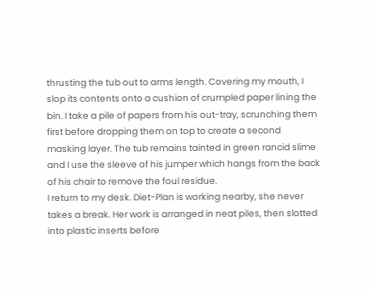thrusting the tub out to arms length. Covering my mouth, I slop its contents onto a cushion of crumpled paper lining the bin. I take a pile of papers from his out-tray, scrunching them first before dropping them on top to create a second masking layer. The tub remains tainted in green rancid slime and I use the sleeve of his jumper which hangs from the back of his chair to remove the foul residue.
I return to my desk. Diet-Plan is working nearby, she never takes a break. Her work is arranged in neat piles, then slotted into plastic inserts before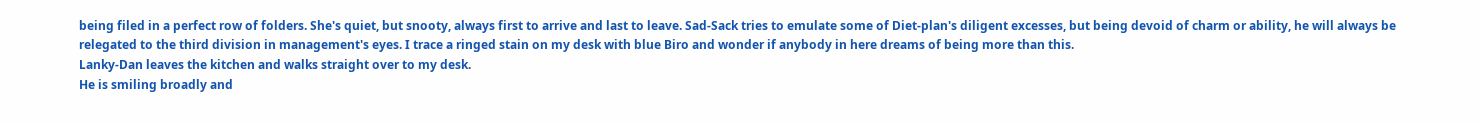being filed in a perfect row of folders. She's quiet, but snooty, always first to arrive and last to leave. Sad-Sack tries to emulate some of Diet-plan's diligent excesses, but being devoid of charm or ability, he will always be relegated to the third division in management's eyes. I trace a ringed stain on my desk with blue Biro and wonder if anybody in here dreams of being more than this.
Lanky-Dan leaves the kitchen and walks straight over to my desk.
He is smiling broadly and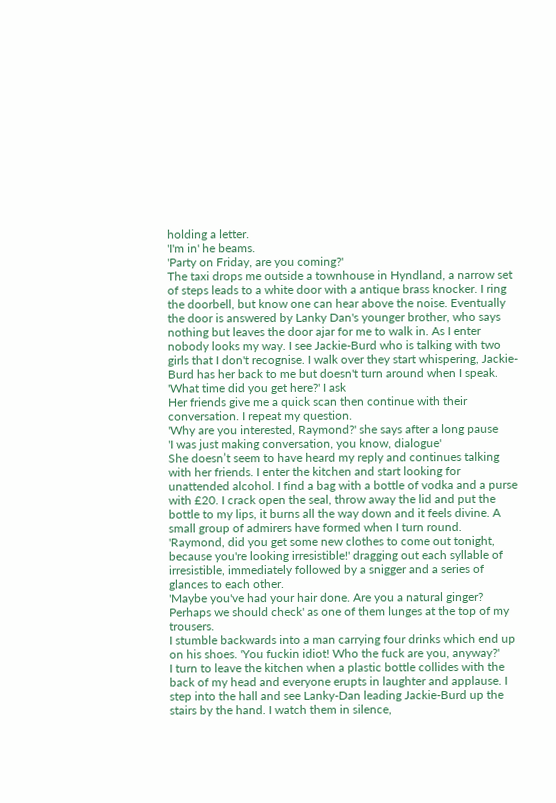holding a letter.
'I'm in' he beams.
'Party on Friday, are you coming?'
The taxi drops me outside a townhouse in Hyndland, a narrow set of steps leads to a white door with a antique brass knocker. I ring the doorbell, but know one can hear above the noise. Eventually the door is answered by Lanky Dan's younger brother, who says nothing but leaves the door ajar for me to walk in. As I enter nobody looks my way. I see Jackie-Burd who is talking with two girls that I don't recognise. I walk over they start whispering, Jackie-Burd has her back to me but doesn't turn around when I speak.
'What time did you get here?' I ask
Her friends give me a quick scan then continue with their conversation. I repeat my question.
'Why are you interested, Raymond?' she says after a long pause
'I was just making conversation, you know, dialogue'
She doesn’t seem to have heard my reply and continues talking with her friends. I enter the kitchen and start looking for unattended alcohol. I find a bag with a bottle of vodka and a purse with £20. I crack open the seal, throw away the lid and put the bottle to my lips, it burns all the way down and it feels divine. A small group of admirers have formed when I turn round.
'Raymond, did you get some new clothes to come out tonight, because you're looking irresistible!' dragging out each syllable of irresistible, immediately followed by a snigger and a series of glances to each other.
'Maybe you've had your hair done. Are you a natural ginger? Perhaps we should check' as one of them lunges at the top of my trousers.
I stumble backwards into a man carrying four drinks which end up on his shoes. 'You fuckin idiot! Who the fuck are you, anyway?'
I turn to leave the kitchen when a plastic bottle collides with the back of my head and everyone erupts in laughter and applause. I step into the hall and see Lanky-Dan leading Jackie-Burd up the stairs by the hand. I watch them in silence,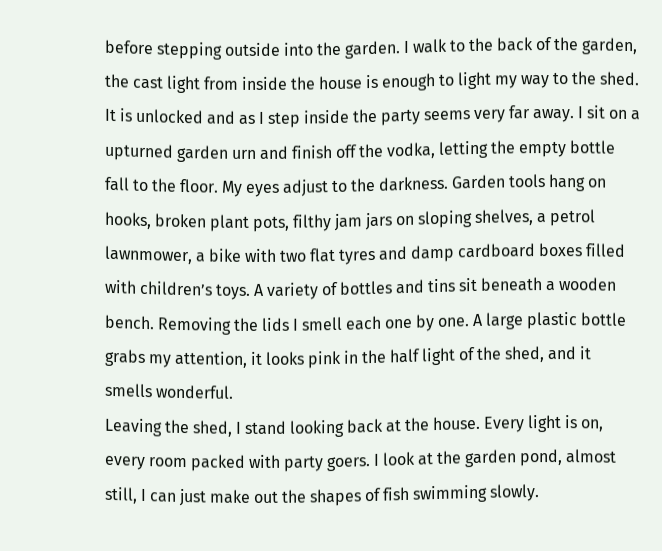before stepping outside into the garden. I walk to the back of the garden, the cast light from inside the house is enough to light my way to the shed. It is unlocked and as I step inside the party seems very far away. I sit on a upturned garden urn and finish off the vodka, letting the empty bottle fall to the floor. My eyes adjust to the darkness. Garden tools hang on hooks, broken plant pots, filthy jam jars on sloping shelves, a petrol lawnmower, a bike with two flat tyres and damp cardboard boxes filled with children’s toys. A variety of bottles and tins sit beneath a wooden bench. Removing the lids I smell each one by one. A large plastic bottle grabs my attention, it looks pink in the half light of the shed, and it smells wonderful.
Leaving the shed, I stand looking back at the house. Every light is on, every room packed with party goers. I look at the garden pond, almost still, I can just make out the shapes of fish swimming slowly.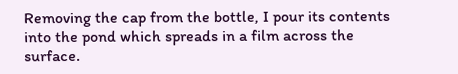Removing the cap from the bottle, I pour its contents into the pond which spreads in a film across the surface.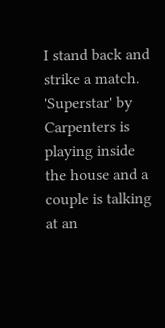I stand back and strike a match.
'Superstar' by Carpenters is playing inside the house and a couple is talking at an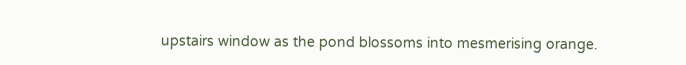upstairs window as the pond blossoms into mesmerising orange.